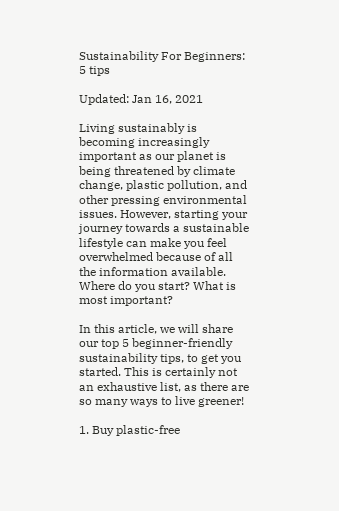Sustainability For Beginners: 5 tips

Updated: Jan 16, 2021

Living sustainably is becoming increasingly important as our planet is being threatened by climate change, plastic pollution, and other pressing environmental issues. However, starting your journey towards a sustainable lifestyle can make you feel overwhelmed because of all the information available. Where do you start? What is most important?

In this article, we will share our top 5 beginner-friendly sustainability tips, to get you started. This is certainly not an exhaustive list, as there are so many ways to live greener!

1. Buy plastic-free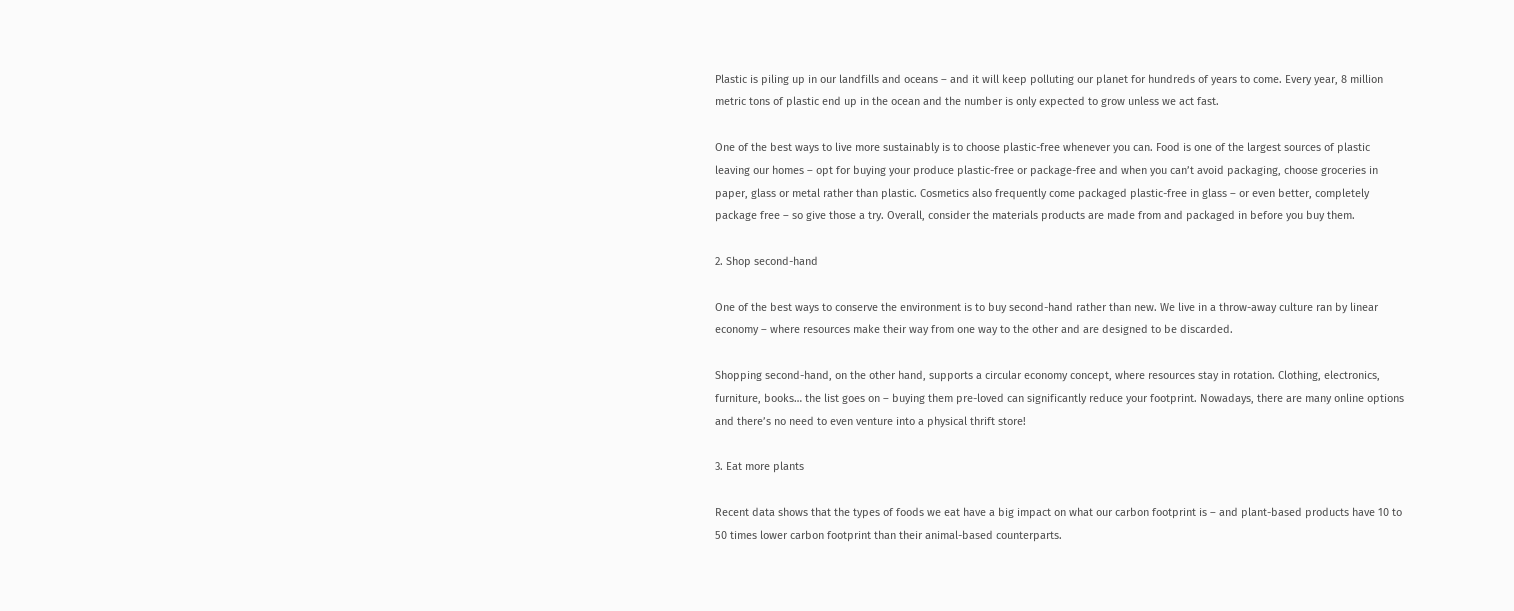Plastic is piling up in our landfills and oceans – and it will keep polluting our planet for hundreds of years to come. Every year, 8 million metric tons of plastic end up in the ocean and the number is only expected to grow unless we act fast.

One of the best ways to live more sustainably is to choose plastic-free whenever you can. Food is one of the largest sources of plastic leaving our homes – opt for buying your produce plastic-free or package-free and when you can’t avoid packaging, choose groceries in paper, glass or metal rather than plastic. Cosmetics also frequently come packaged plastic-free in glass – or even better, completely package free – so give those a try. Overall, consider the materials products are made from and packaged in before you buy them.

2. Shop second-hand

One of the best ways to conserve the environment is to buy second-hand rather than new. We live in a throw-away culture ran by linear economy – where resources make their way from one way to the other and are designed to be discarded.

Shopping second-hand, on the other hand, supports a circular economy concept, where resources stay in rotation. Clothing, electronics, furniture, books… the list goes on – buying them pre-loved can significantly reduce your footprint. Nowadays, there are many online options and there’s no need to even venture into a physical thrift store!

3. Eat more plants

Recent data shows that the types of foods we eat have a big impact on what our carbon footprint is – and plant-based products have 10 to 50 times lower carbon footprint than their animal-based counterparts.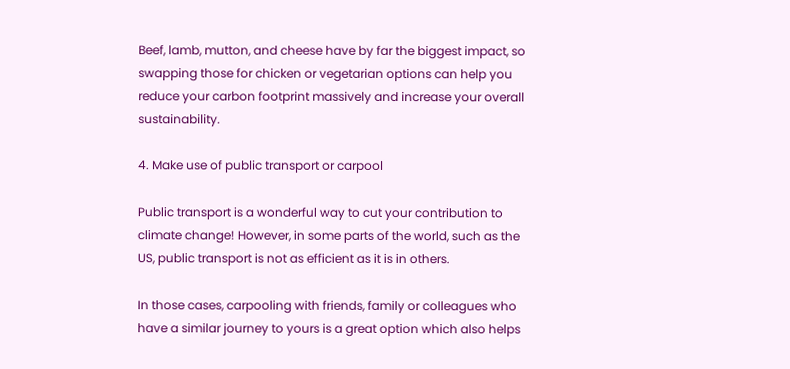Beef, lamb, mutton, and cheese have by far the biggest impact, so swapping those for chicken or vegetarian options can help you reduce your carbon footprint massively and increase your overall sustainability.

4. Make use of public transport or carpool

Public transport is a wonderful way to cut your contribution to climate change! However, in some parts of the world, such as the US, public transport is not as efficient as it is in others.

In those cases, carpooling with friends, family or colleagues who have a similar journey to yours is a great option which also helps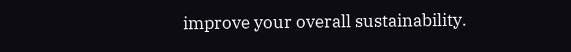improve your overall sustainability.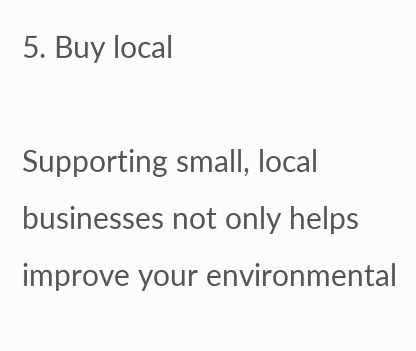5. Buy local

Supporting small, local businesses not only helps improve your environmental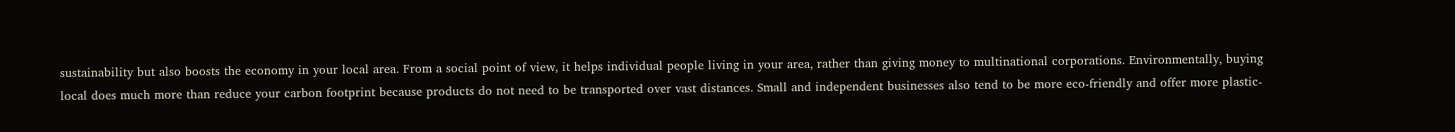sustainability but also boosts the economy in your local area. From a social point of view, it helps individual people living in your area, rather than giving money to multinational corporations. Environmentally, buying local does much more than reduce your carbon footprint because products do not need to be transported over vast distances. Small and independent businesses also tend to be more eco-friendly and offer more plastic-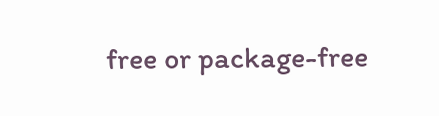free or package-free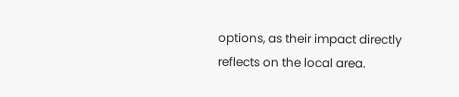options, as their impact directly reflects on the local area.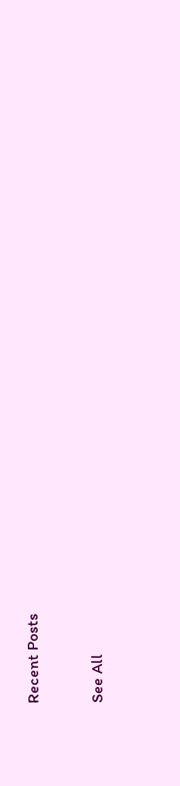Recent Posts

See All